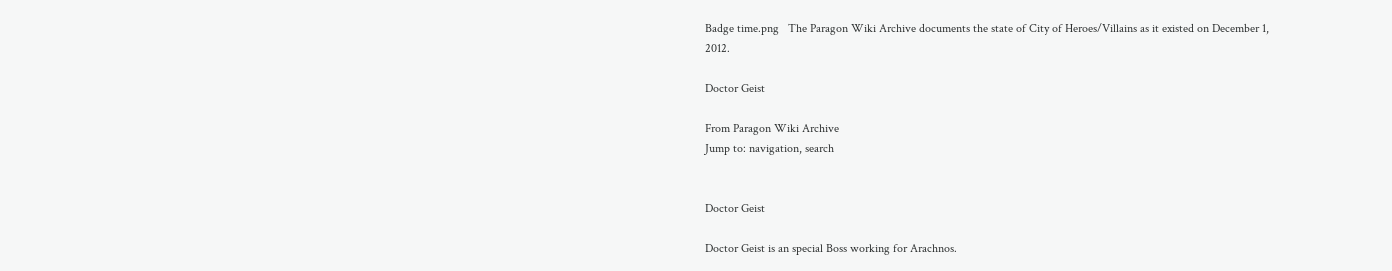Badge time.png   The Paragon Wiki Archive documents the state of City of Heroes/Villains as it existed on December 1, 2012.

Doctor Geist

From Paragon Wiki Archive
Jump to: navigation, search


Doctor Geist

Doctor Geist is an special Boss working for Arachnos.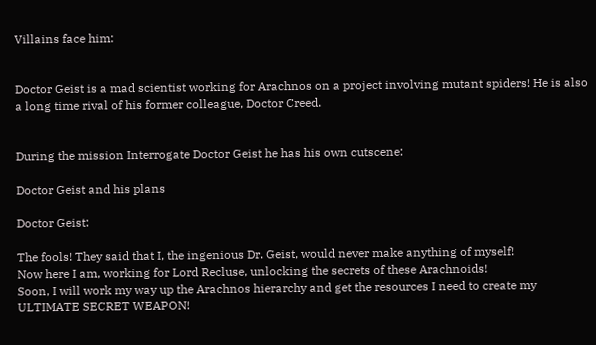Villains face him:


Doctor Geist is a mad scientist working for Arachnos on a project involving mutant spiders! He is also a long time rival of his former colleague, Doctor Creed.


During the mission Interrogate Doctor Geist he has his own cutscene:

Doctor Geist and his plans

Doctor Geist:

The fools! They said that I, the ingenious Dr. Geist, would never make anything of myself!
Now here I am, working for Lord Recluse, unlocking the secrets of these Arachnoids!
Soon, I will work my way up the Arachnos hierarchy and get the resources I need to create my ULTIMATE SECRET WEAPON!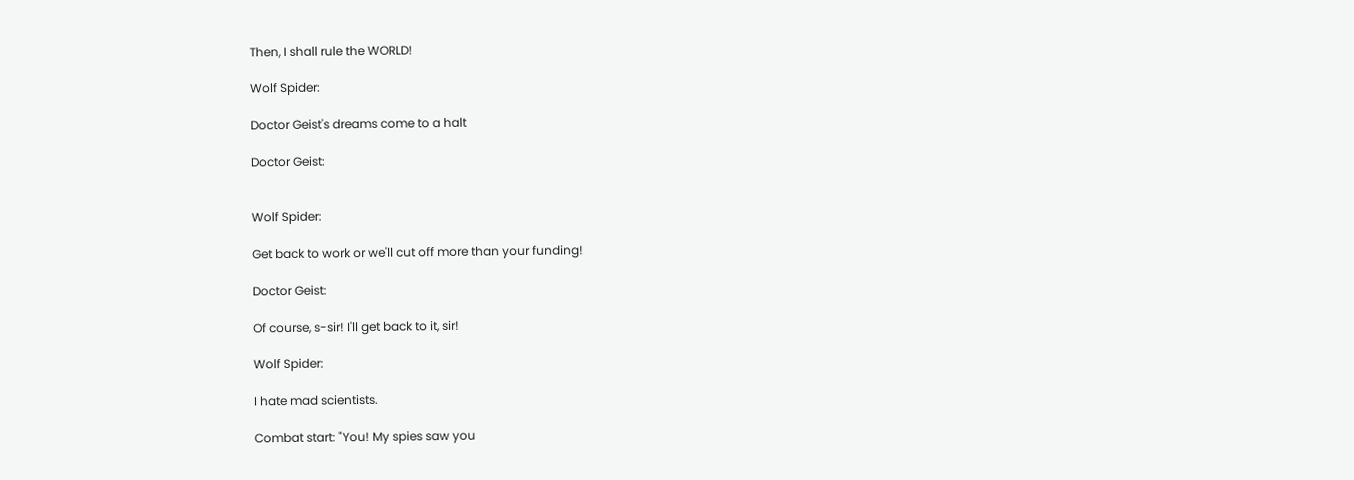Then, I shall rule the WORLD!

Wolf Spider:

Doctor Geist's dreams come to a halt

Doctor Geist:


Wolf Spider:

Get back to work or we'll cut off more than your funding!

Doctor Geist:

Of course, s-sir! I'll get back to it, sir!

Wolf Spider:

I hate mad scientists.

Combat start: "You! My spies saw you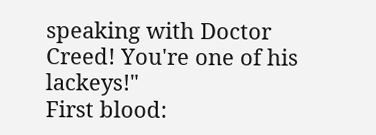speaking with Doctor Creed! You're one of his lackeys!"
First blood: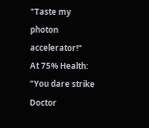"Taste my photon accelerator!"
At 75% Health: "You dare strike Doctor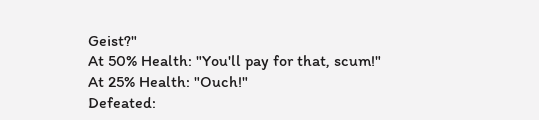Geist?"
At 50% Health: "You'll pay for that, scum!"
At 25% Health: "Ouch!"
Defeated: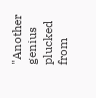"Another genius plucked from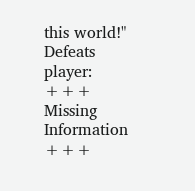this world!"
Defeats player: +++ Missing Information +++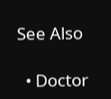See Also

  • Doctor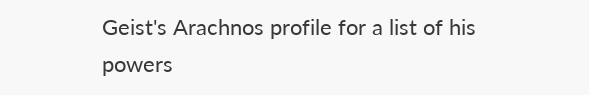Geist's Arachnos profile for a list of his powers